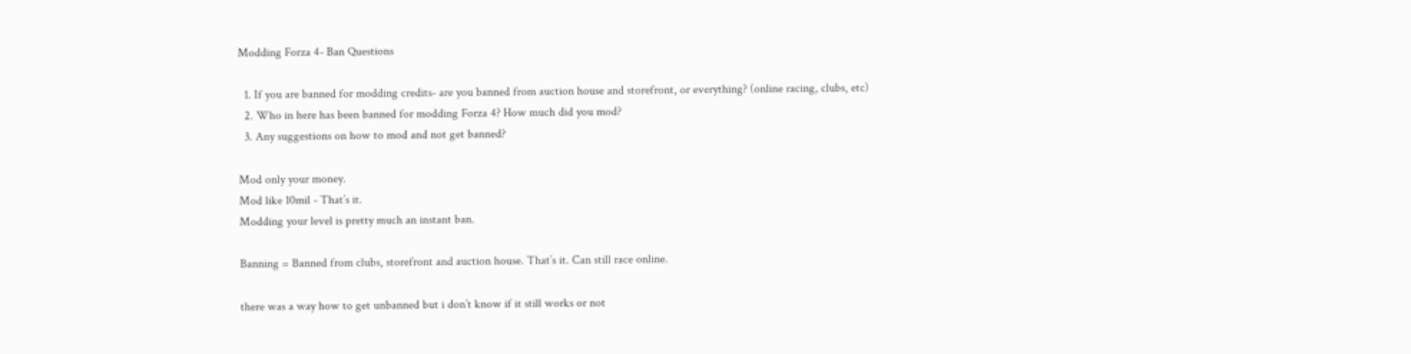Modding Forza 4- Ban Questions

  1. If you are banned for modding credits- are you banned from auction house and storefront, or everything? (online racing, clubs, etc)
  2. Who in here has been banned for modding Forza 4? How much did you mod?
  3. Any suggestions on how to mod and not get banned?

Mod only your money.
Mod like 10mil - That’s it.
Modding your level is pretty much an instant ban.

Banning = Banned from clubs, storefront and auction house. That’s it. Can still race online.

there was a way how to get unbanned but i don’t know if it still works or not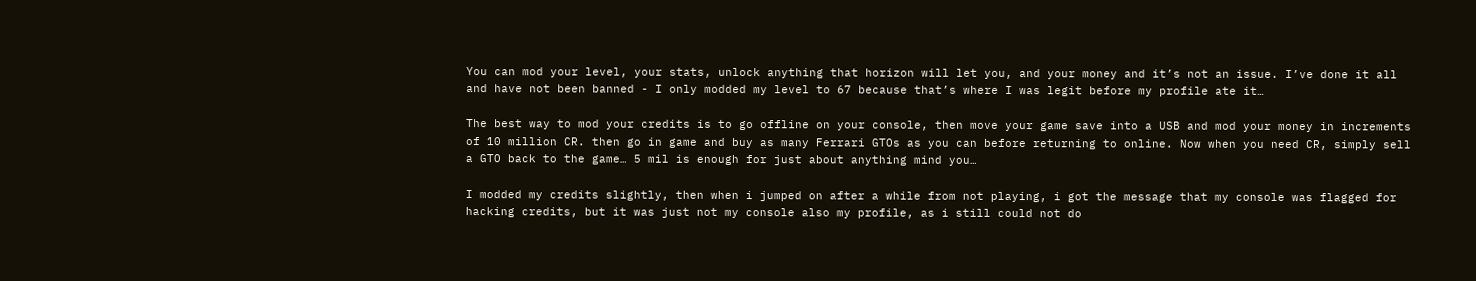You can mod your level, your stats, unlock anything that horizon will let you, and your money and it’s not an issue. I’ve done it all and have not been banned - I only modded my level to 67 because that’s where I was legit before my profile ate it…

The best way to mod your credits is to go offline on your console, then move your game save into a USB and mod your money in increments of 10 million CR. then go in game and buy as many Ferrari GTOs as you can before returning to online. Now when you need CR, simply sell a GTO back to the game… 5 mil is enough for just about anything mind you…

I modded my credits slightly, then when i jumped on after a while from not playing, i got the message that my console was flagged for hacking credits, but it was just not my console also my profile, as i still could not do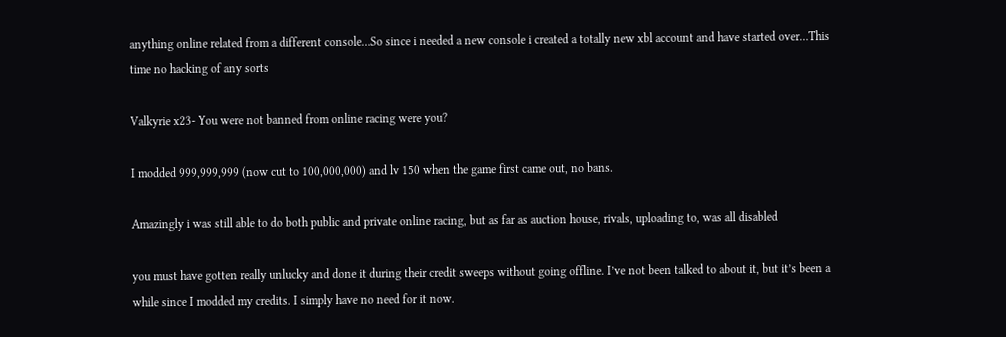anything online related from a different console…So since i needed a new console i created a totally new xbl account and have started over…This time no hacking of any sorts

Valkyrie x23- You were not banned from online racing were you?

I modded 999,999,999 (now cut to 100,000,000) and lv 150 when the game first came out, no bans.

Amazingly i was still able to do both public and private online racing, but as far as auction house, rivals, uploading to, was all disabled

you must have gotten really unlucky and done it during their credit sweeps without going offline. I’ve not been talked to about it, but it’s been a while since I modded my credits. I simply have no need for it now.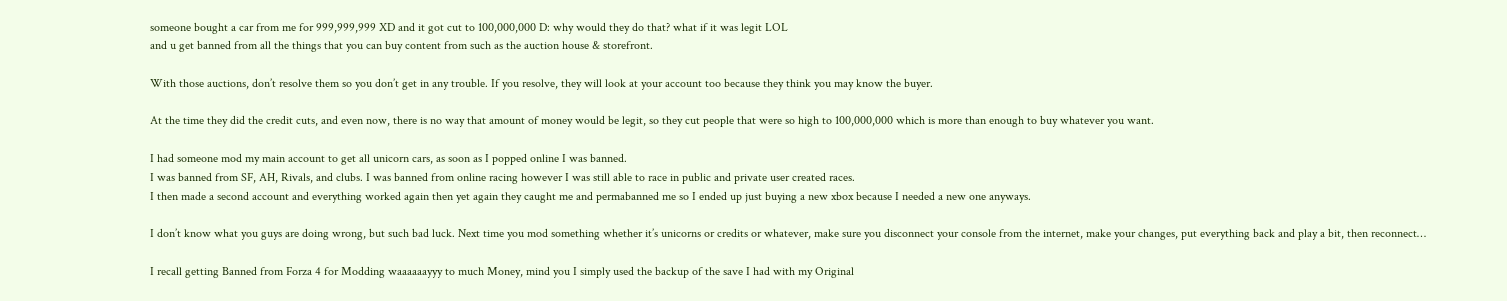someone bought a car from me for 999,999,999 XD and it got cut to 100,000,000 D: why would they do that? what if it was legit LOL
and u get banned from all the things that you can buy content from such as the auction house & storefront.

With those auctions, don’t resolve them so you don’t get in any trouble. If you resolve, they will look at your account too because they think you may know the buyer.

At the time they did the credit cuts, and even now, there is no way that amount of money would be legit, so they cut people that were so high to 100,000,000 which is more than enough to buy whatever you want.

I had someone mod my main account to get all unicorn cars, as soon as I popped online I was banned.
I was banned from SF, AH, Rivals, and clubs. I was banned from online racing however I was still able to race in public and private user created races.
I then made a second account and everything worked again then yet again they caught me and permabanned me so I ended up just buying a new xbox because I needed a new one anyways.

I don’t know what you guys are doing wrong, but such bad luck. Next time you mod something whether it’s unicorns or credits or whatever, make sure you disconnect your console from the internet, make your changes, put everything back and play a bit, then reconnect…

I recall getting Banned from Forza 4 for Modding waaaaaayyy to much Money, mind you I simply used the backup of the save I had with my Original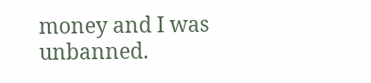money and I was unbanned.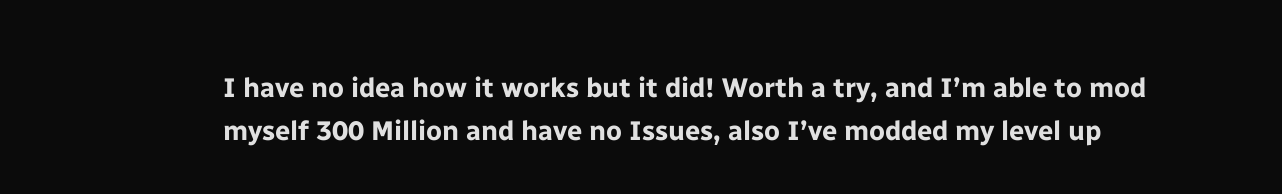I have no idea how it works but it did! Worth a try, and I’m able to mod myself 300 Million and have no Issues, also I’ve modded my level up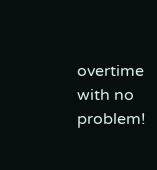overtime with no problem!